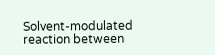Solvent-modulated reaction between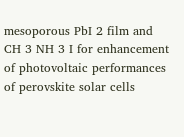mesoporous PbI 2 film and CH 3 NH 3 I for enhancement of photovoltaic performances of perovskite solar cells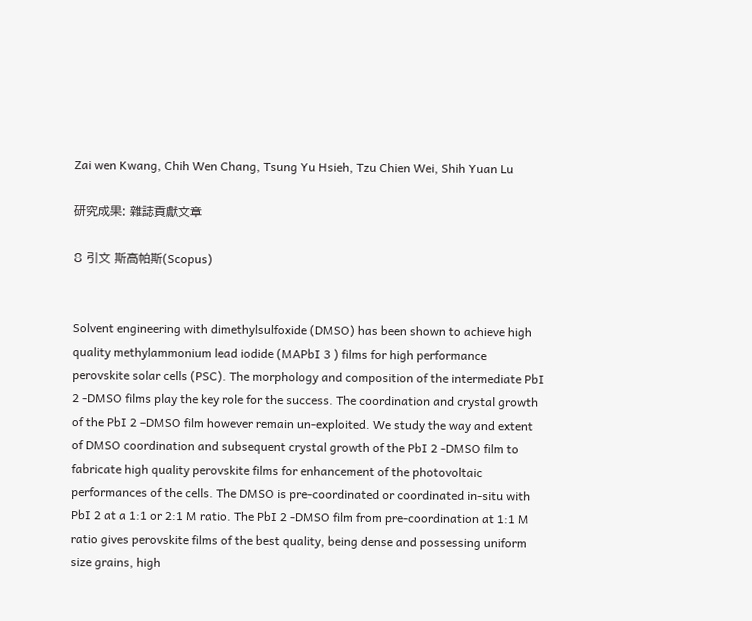Zai wen Kwang, Chih Wen Chang, Tsung Yu Hsieh, Tzu Chien Wei, Shih Yuan Lu

研究成果: 雜誌貢獻文章

8 引文 斯高帕斯(Scopus)


Solvent engineering with dimethylsulfoxide (DMSO) has been shown to achieve high quality methylammonium lead iodide (MAPbI 3 ) films for high performance perovskite solar cells (PSC). The morphology and composition of the intermediate PbI 2 -DMSO films play the key role for the success. The coordination and crystal growth of the PbI 2 –DMSO film however remain un-exploited. We study the way and extent of DMSO coordination and subsequent crystal growth of the PbI 2 -DMSO film to fabricate high quality perovskite films for enhancement of the photovoltaic performances of the cells. The DMSO is pre-coordinated or coordinated in-situ with PbI 2 at a 1:1 or 2:1 M ratio. The PbI 2 -DMSO film from pre-coordination at 1:1 M ratio gives perovskite films of the best quality, being dense and possessing uniform size grains, high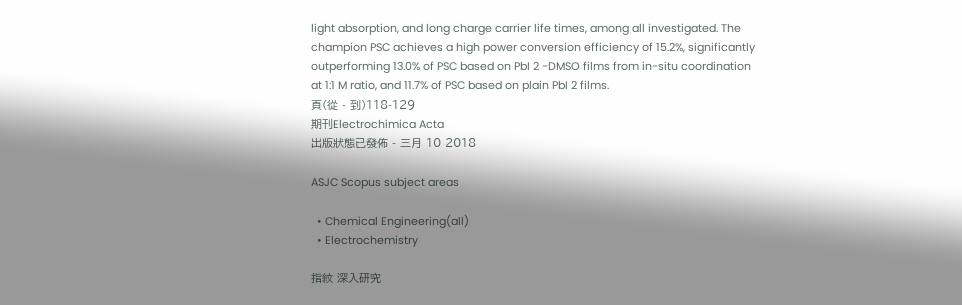light absorption, and long charge carrier life times, among all investigated. The champion PSC achieves a high power conversion efficiency of 15.2%, significantly outperforming 13.0% of PSC based on PbI 2 -DMSO films from in-situ coordination at 1:1 M ratio, and 11.7% of PSC based on plain PbI 2 films.
頁(從 - 到)118-129
期刊Electrochimica Acta
出版狀態已發佈 - 三月 10 2018

ASJC Scopus subject areas

  • Chemical Engineering(all)
  • Electrochemistry

指紋 深入研究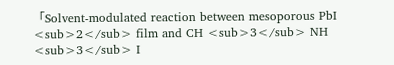「Solvent-modulated reaction between mesoporous PbI <sub>2</sub> film and CH <sub>3</sub> NH <sub>3</sub> I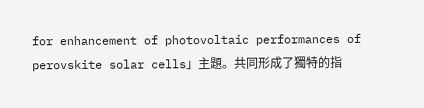for enhancement of photovoltaic performances of perovskite solar cells」主題。共同形成了獨特的指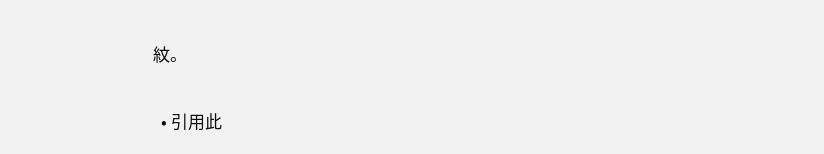紋。

  • 引用此